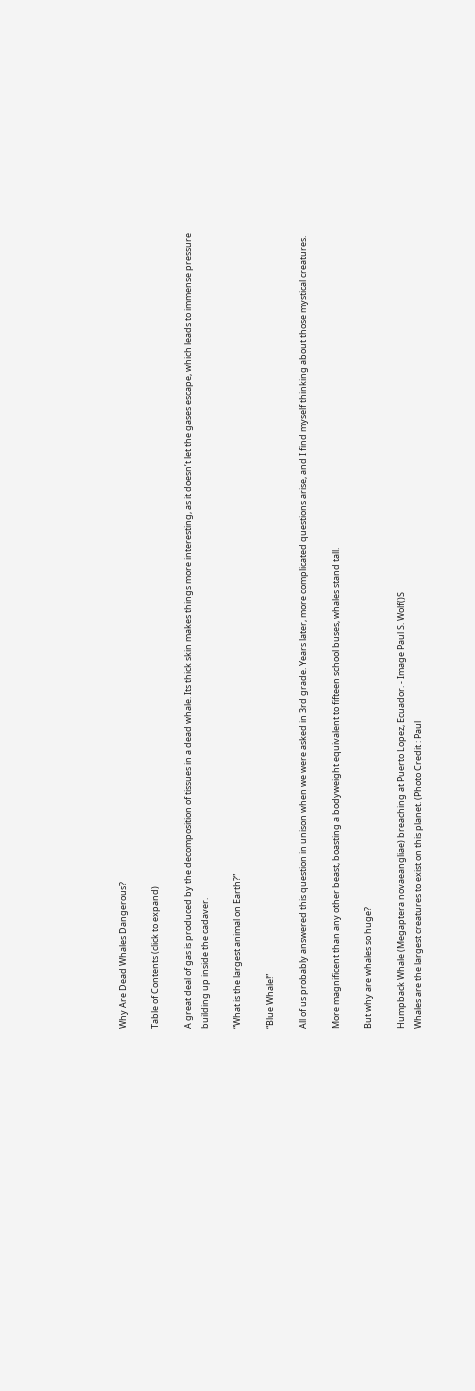Why Are Dead Whales Dangerous?

Table of Contents (click to expand)

A great deal of gas is produced by the decomposition of tissues in a dead whale. Its thick skin makes things more interesting, as it doesn’t let the gases escape, which leads to immense pressure building up inside the cadaver.

“What is the largest animal on Earth?”

“Blue Whale!”

All of us probably answered this question in unison when we were asked in 3rd grade. Years later, more complicated questions arise, and I find myself thinking about those mystical creatures.

More magnificent than any other beast, boasting a bodyweight equivalent to fifteen school buses, whales stand tall.

But why are whales so huge?

Humpback Whale (Megaptera novaeangliae) breaching at Puerto Lopez, Ecuador. - Image Paul S. Wolf()S
Whales are the largest creatures to exist on this planet. (Photo Credit : Paul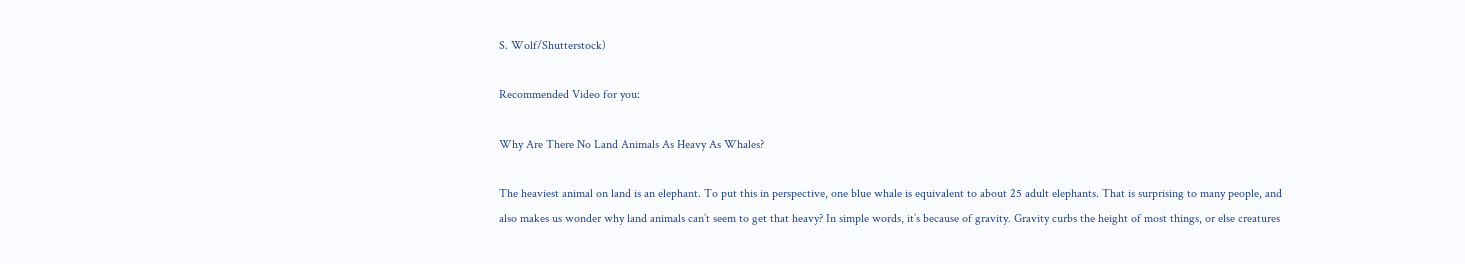S. Wolf/Shutterstock)

Recommended Video for you:

Why Are There No Land Animals As Heavy As Whales?

The heaviest animal on land is an elephant. To put this in perspective, one blue whale is equivalent to about 25 adult elephants. That is surprising to many people, and also makes us wonder why land animals can’t seem to get that heavy? In simple words, it’s because of gravity. Gravity curbs the height of most things, or else creatures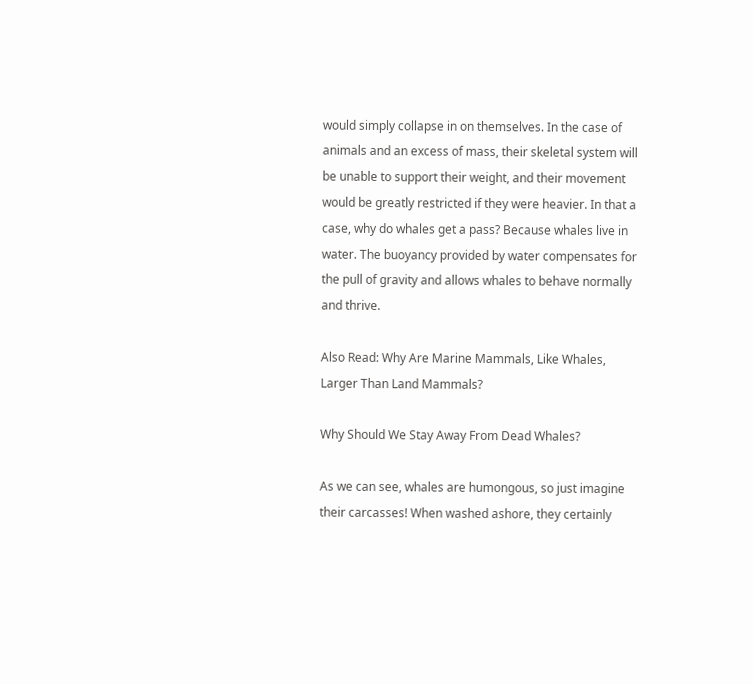would simply collapse in on themselves. In the case of animals and an excess of mass, their skeletal system will be unable to support their weight, and their movement would be greatly restricted if they were heavier. In that a case, why do whales get a pass? Because whales live in water. The buoyancy provided by water compensates for the pull of gravity and allows whales to behave normally and thrive.

Also Read: Why Are Marine Mammals, Like Whales, Larger Than Land Mammals?

Why Should We Stay Away From Dead Whales?

As we can see, whales are humongous, so just imagine their carcasses! When washed ashore, they certainly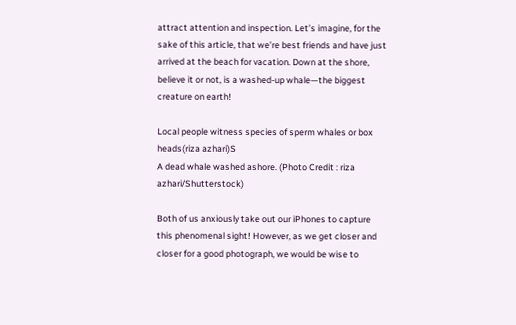attract attention and inspection. Let’s imagine, for the sake of this article, that we’re best friends and have just arrived at the beach for vacation. Down at the shore, believe it or not, is a washed-up whale—the biggest creature on earth!

Local people witness species of sperm whales or box heads(riza azhari)S
A dead whale washed ashore. (Photo Credit : riza azhari/Shutterstock)

Both of us anxiously take out our iPhones to capture this phenomenal sight! However, as we get closer and closer for a good photograph, we would be wise to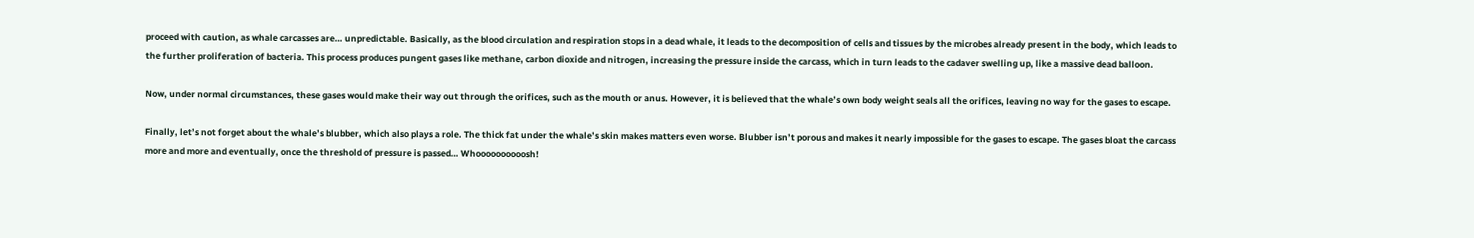proceed with caution, as whale carcasses are… unpredictable. Basically, as the blood circulation and respiration stops in a dead whale, it leads to the decomposition of cells and tissues by the microbes already present in the body, which leads to the further proliferation of bacteria. This process produces pungent gases like methane, carbon dioxide and nitrogen, increasing the pressure inside the carcass, which in turn leads to the cadaver swelling up, like a massive dead balloon.

Now, under normal circumstances, these gases would make their way out through the orifices, such as the mouth or anus. However, it is believed that the whale’s own body weight seals all the orifices, leaving no way for the gases to escape.

Finally, let’s not forget about the whale’s blubber, which also plays a role. The thick fat under the whale’s skin makes matters even worse. Blubber isn’t porous and makes it nearly impossible for the gases to escape. The gases bloat the carcass more and more and eventually, once the threshold of pressure is passed… Whoooooooooosh!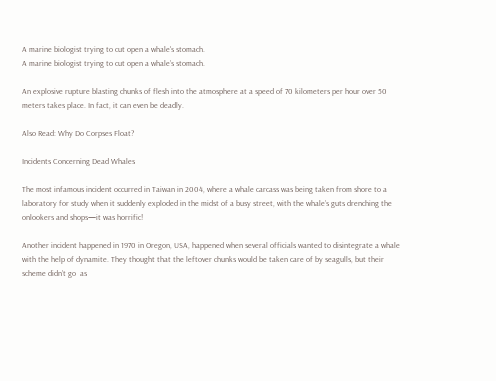A marine biologist trying to cut open a whale's stomach.
A marine biologist trying to cut open a whale’s stomach.

An explosive rupture blasting chunks of flesh into the atmosphere at a speed of 70 kilometers per hour over 50 meters takes place. In fact, it can even be deadly.

Also Read: Why Do Corpses Float?

Incidents Concerning Dead Whales

The most infamous incident occurred in Taiwan in 2004, where a whale carcass was being taken from shore to a laboratory for study when it suddenly exploded in the midst of a busy street, with the whale’s guts drenching the onlookers and shops—it was horrific!

Another incident happened in 1970 in Oregon, USA, happened when several officials wanted to disintegrate a whale with the help of dynamite. They thought that the leftover chunks would be taken care of by seagulls, but their scheme didn’t go  as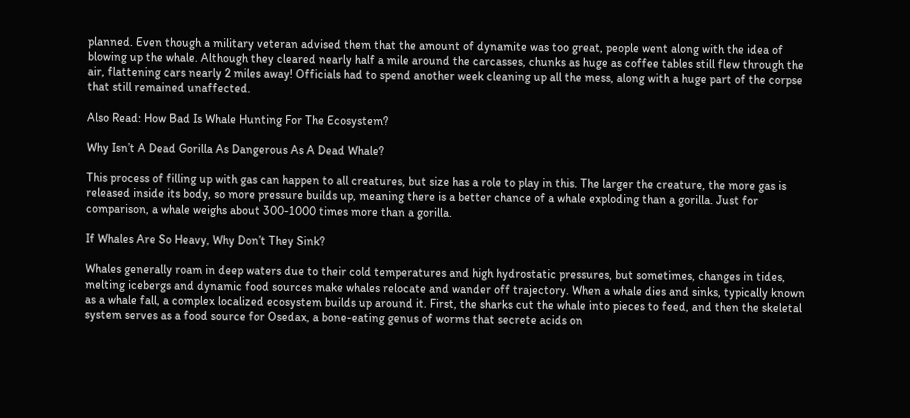planned. Even though a military veteran advised them that the amount of dynamite was too great, people went along with the idea of blowing up the whale. Although they cleared nearly half a mile around the carcasses, chunks as huge as coffee tables still flew through the air, flattening cars nearly 2 miles away! Officials had to spend another week cleaning up all the mess, along with a huge part of the corpse that still remained unaffected.

Also Read: How Bad Is Whale Hunting For The Ecosystem?

Why Isn’t A Dead Gorilla As Dangerous As A Dead Whale?

This process of filling up with gas can happen to all creatures, but size has a role to play in this. The larger the creature, the more gas is released inside its body, so more pressure builds up, meaning there is a better chance of a whale exploding than a gorilla. Just for comparison, a whale weighs about 300-1000 times more than a gorilla.

If Whales Are So Heavy, Why Don’t They Sink?

Whales generally roam in deep waters due to their cold temperatures and high hydrostatic pressures, but sometimes, changes in tides, melting icebergs and dynamic food sources make whales relocate and wander off trajectory. When a whale dies and sinks, typically known as a whale fall, a complex localized ecosystem builds up around it. First, the sharks cut the whale into pieces to feed, and then the skeletal system serves as a food source for Osedax, a bone-eating genus of worms that secrete acids on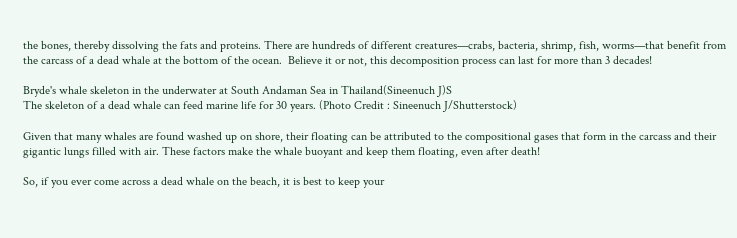the bones, thereby dissolving the fats and proteins. There are hundreds of different creatures—crabs, bacteria, shrimp, fish, worms—that benefit from the carcass of a dead whale at the bottom of the ocean.  Believe it or not, this decomposition process can last for more than 3 decades!

Bryde's whale skeleton in the underwater at South Andaman Sea in Thailand(Sineenuch J)S
The skeleton of a dead whale can feed marine life for 30 years. (Photo Credit : Sineenuch J/Shutterstock)

Given that many whales are found washed up on shore, their floating can be attributed to the compositional gases that form in the carcass and their gigantic lungs filled with air. These factors make the whale buoyant and keep them floating, even after death!

So, if you ever come across a dead whale on the beach, it is best to keep your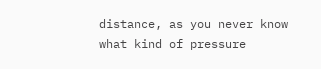distance, as you never know what kind of pressure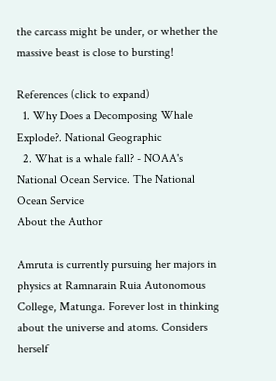the carcass might be under, or whether the massive beast is close to bursting!

References (click to expand)
  1. Why Does a Decomposing Whale Explode?. National Geographic
  2. What is a whale fall? - NOAA's National Ocean Service. The National Ocean Service
About the Author

Amruta is currently pursuing her majors in physics at Ramnarain Ruia Autonomous College, Matunga. Forever lost in thinking about the universe and atoms. Considers herself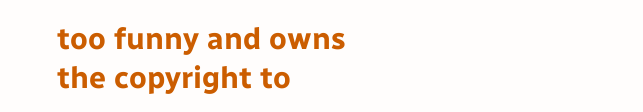too funny and owns the copyright to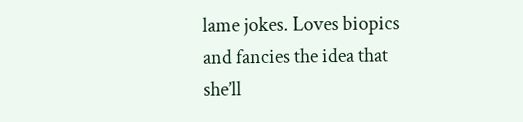lame jokes. Loves biopics and fancies the idea that she’ll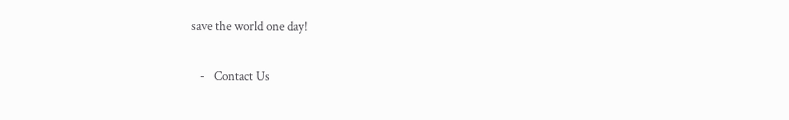save the world one day!

   -   Contact Us